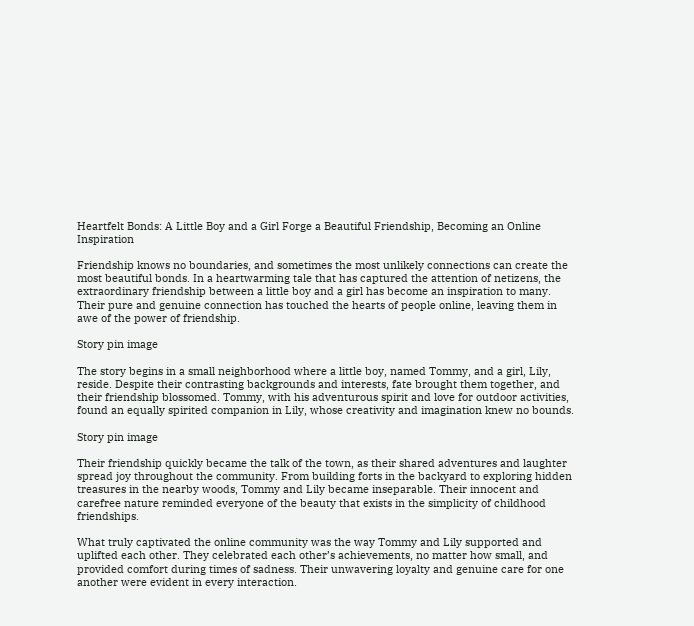Heartfelt Bonds: A Little Boy and a Girl Forge a Beautiful Friendship, Becoming an Online Inspiration

Friendship knows no boundaries, and sometimes the most unlikely connections can create the most beautiful bonds. In a heartwarming tale that has captured the attention of netizens, the extraordinary friendship between a little boy and a girl has become an inspiration to many. Their pure and genuine connection has touched the hearts of people online, leaving them in awe of the power of friendship.

Story pin image

The story begins in a small neighborhood where a little boy, named Tommy, and a girl, Lily, reside. Despite their contrasting backgrounds and interests, fate brought them together, and their friendship blossomed. Tommy, with his adventurous spirit and love for outdoor activities, found an equally spirited companion in Lily, whose creativity and imagination knew no bounds.

Story pin image

Their friendship quickly became the talk of the town, as their shared adventures and laughter spread joy throughout the community. From building forts in the backyard to exploring hidden treasures in the nearby woods, Tommy and Lily became inseparable. Their innocent and carefree nature reminded everyone of the beauty that exists in the simplicity of childhood friendships.

What truly captivated the online community was the way Tommy and Lily supported and uplifted each other. They celebrated each other’s achievements, no matter how small, and provided comfort during times of sadness. Their unwavering loyalty and genuine care for one another were evident in every interaction.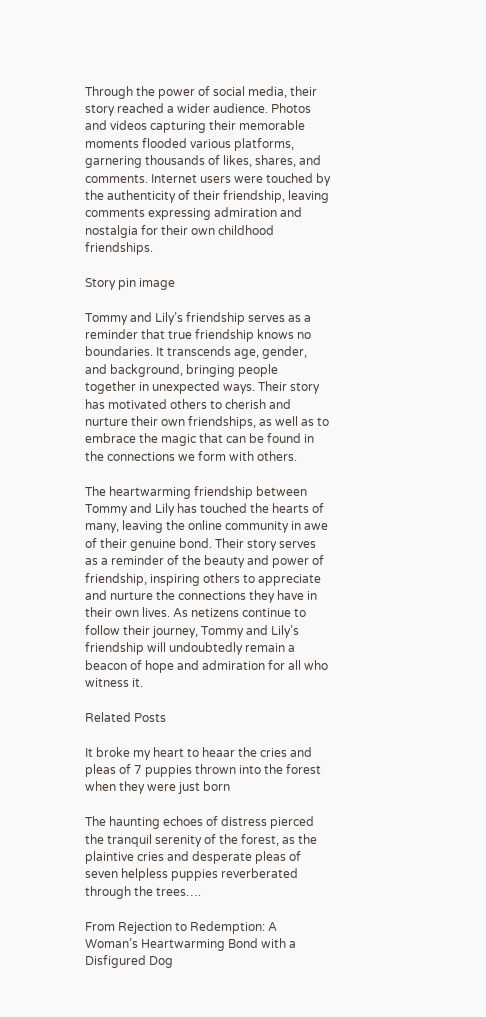Through the power of social media, their story reached a wider audience. Photos and videos capturing their memorable moments flooded various platforms, garnering thousands of likes, shares, and comments. Internet users were touched by the authenticity of their friendship, leaving comments expressing admiration and nostalgia for their own childhood friendships.

Story pin image

Tommy and Lily’s friendship serves as a reminder that true friendship knows no boundaries. It transcends age, gender, and background, bringing people together in unexpected ways. Their story has motivated others to cherish and nurture their own friendships, as well as to embrace the magic that can be found in the connections we form with others.

The heartwarming friendship between Tommy and Lily has touched the hearts of many, leaving the online community in awe of their genuine bond. Their story serves as a reminder of the beauty and power of friendship, inspiring others to appreciate and nurture the connections they have in their own lives. As netizens continue to follow their journey, Tommy and Lily’s friendship will undoubtedly remain a beacon of hope and admiration for all who witness it.

Related Posts

It broke my heart to heaar the cries and pleas of 7 puppies thrown into the forest when they were just born

The haunting echoes of distress pierced the tranquil serenity of the forest, as the plaintive cries and desperate pleas of seven helpless puppies reverberated through the trees….

From Rejection to Redemption: A Woman’s Heartwarming Bond with a Disfigured Dog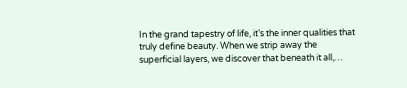In the grand tapestry of life, it’s the inner qualities that truly define beauty. When we strip away the superficial layers, we discover that beneath it all,…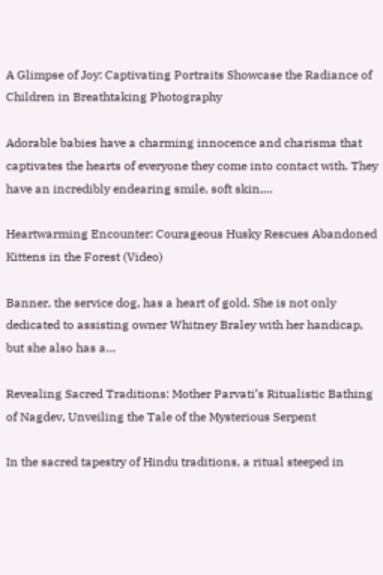A Glimpse of Joy: Captivating Portraits Showcase the Radiance of Children in Breathtaking Photography

Adorable babies have a charming innocence and charisma that captivates the hearts of everyone they come into contact with. They have an incredibly endearing smile, soft skin,…

Heartwarming Encounter: Courageous Husky Rescues Abandoned Kittens in the Forest (Video)

Banner, the service dog, has a heart of gold. She is not only dedicated to assisting owner Whitney Braley with her handicap, but she also has a…

Revealing Sacred Traditions: Mother Parvati’s Ritualistic Bathing of Nagdev, Unveiling the Tale of the Mysterious Serpent

In the sacred tapestry of Hindu traditions, a ritual steeped in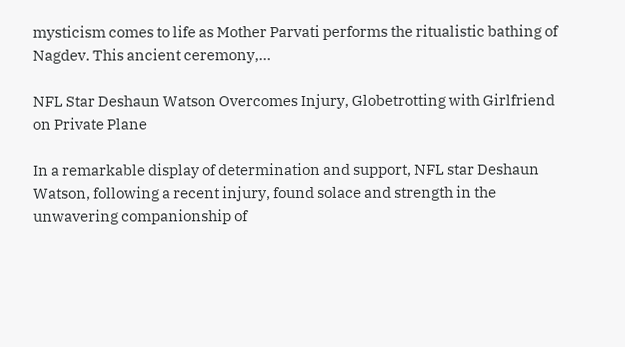mysticism comes to life as Mother Parvati performs the ritualistic bathing of Nagdev. This ancient ceremony,…

NFL Star Deshaun Watson Overcomes Injury, Globetrotting with Girlfriend on Private Plane

In a remarkable display of determination and support, NFL star Deshaun Watson, following a recent injury, found solace and strength in the unwavering companionship of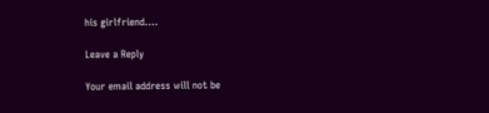his girlfriend….

Leave a Reply

Your email address will not be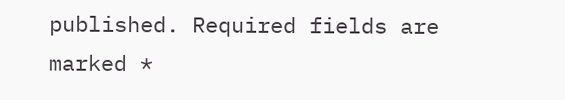published. Required fields are marked *